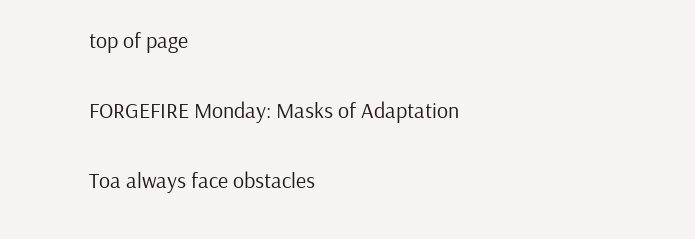top of page

FORGEFIRE Monday: Masks of Adaptation

Toa always face obstacles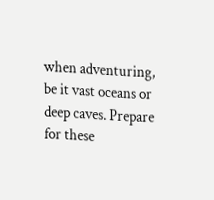when adventuring, be it vast oceans or deep caves. Prepare for these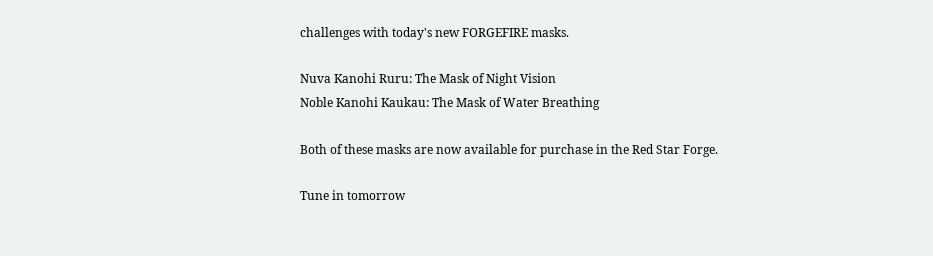challenges with today's new FORGEFIRE masks.

Nuva Kanohi Ruru: The Mask of Night Vision
Noble Kanohi Kaukau: The Mask of Water Breathing

Both of these masks are now available for purchase in the Red Star Forge.

Tune in tomorrow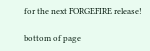for the next FORGEFIRE release!

bottom of page